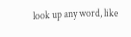look up any word, like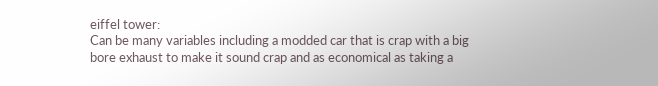eiffel tower:
Can be many variables including a modded car that is crap with a big bore exhaust to make it sound crap and as economical as taking a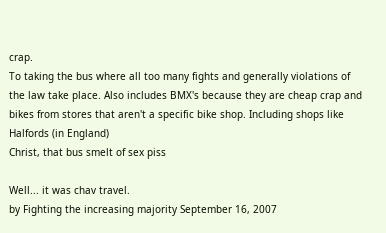crap.
To taking the bus where all too many fights and generally violations of the law take place. Also includes BMX's because they are cheap crap and bikes from stores that aren't a specific bike shop. Including shops like Halfords (in England)
Christ, that bus smelt of sex piss

Well... it was chav travel.
by Fighting the increasing majority September 16, 2007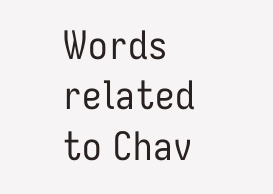Words related to Chav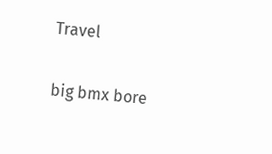Travel

big bmx bore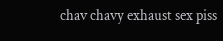chav chavy exhaust sex piss